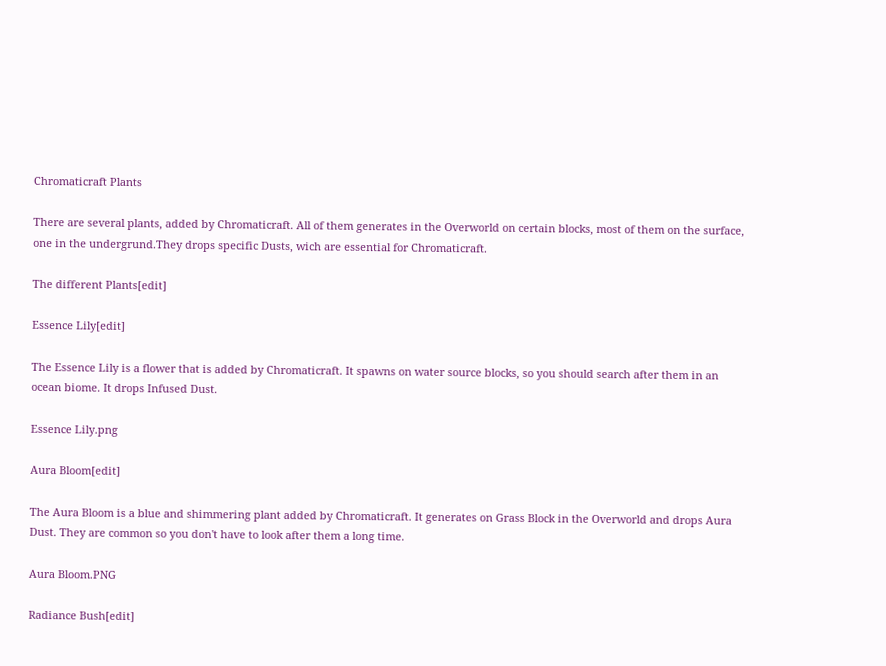Chromaticraft Plants

There are several plants, added by Chromaticraft. All of them generates in the Overworld on certain blocks, most of them on the surface, one in the undergrund.They drops specific Dusts, wich are essential for Chromaticraft.

The different Plants[edit]

Essence Lily[edit]

The Essence Lily is a flower that is added by Chromaticraft. It spawns on water source blocks, so you should search after them in an ocean biome. It drops Infused Dust.

Essence Lily.png

Aura Bloom[edit]

The Aura Bloom is a blue and shimmering plant added by Chromaticraft. It generates on Grass Block in the Overworld and drops Aura Dust. They are common so you don't have to look after them a long time.

Aura Bloom.PNG

Radiance Bush[edit]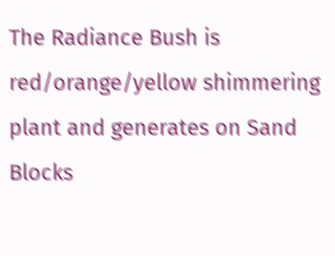The Radiance Bush is red/orange/yellow shimmering plant and generates on Sand Blocks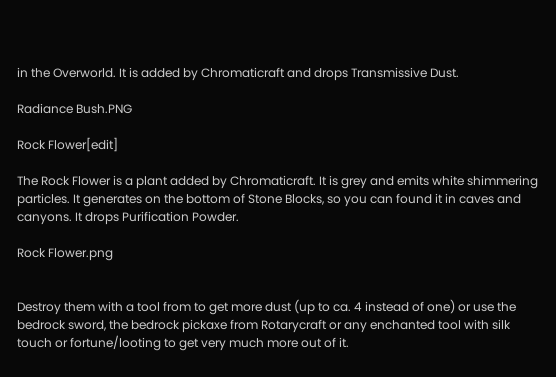in the Overworld. It is added by Chromaticraft and drops Transmissive Dust.

Radiance Bush.PNG

Rock Flower[edit]

The Rock Flower is a plant added by Chromaticraft. It is grey and emits white shimmering particles. It generates on the bottom of Stone Blocks, so you can found it in caves and canyons. It drops Purification Powder.

Rock Flower.png


Destroy them with a tool from to get more dust (up to ca. 4 instead of one) or use the bedrock sword, the bedrock pickaxe from Rotarycraft or any enchanted tool with silk touch or fortune/looting to get very much more out of it.